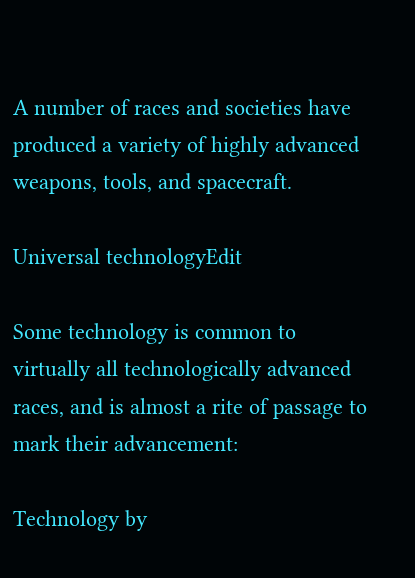A number of races and societies have produced a variety of highly advanced weapons, tools, and spacecraft.

Universal technologyEdit

Some technology is common to virtually all technologically advanced races, and is almost a rite of passage to mark their advancement:

Technology by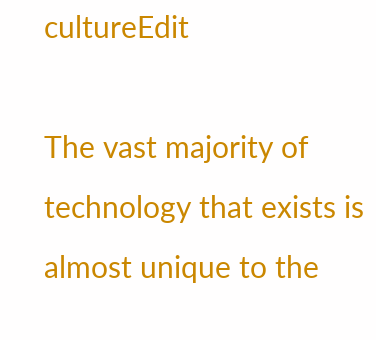cultureEdit

The vast majority of technology that exists is almost unique to the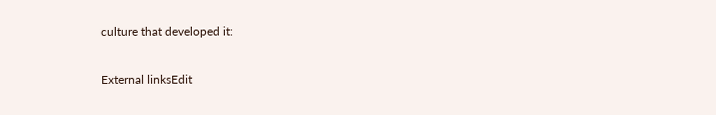culture that developed it:

External linksEdit